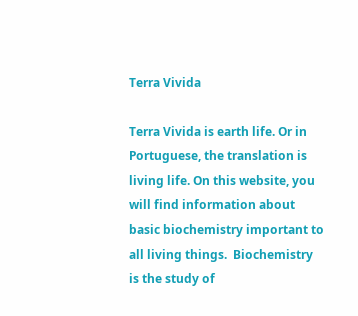Terra Vivida

Terra Vivida is earth life. Or in Portuguese, the translation is living life. On this website, you will find information about basic biochemistry important to all living things.  Biochemistry is the study of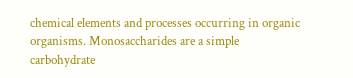chemical elements and processes occurring in organic organisms. Monosaccharides are a simple carbohydrate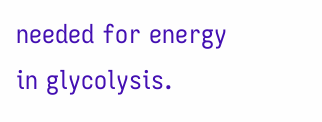needed for energy in glycolysis.